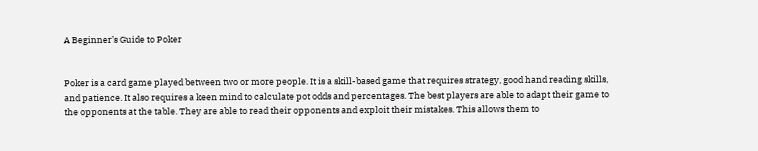A Beginner’s Guide to Poker


Poker is a card game played between two or more people. It is a skill-based game that requires strategy, good hand reading skills, and patience. It also requires a keen mind to calculate pot odds and percentages. The best players are able to adapt their game to the opponents at the table. They are able to read their opponents and exploit their mistakes. This allows them to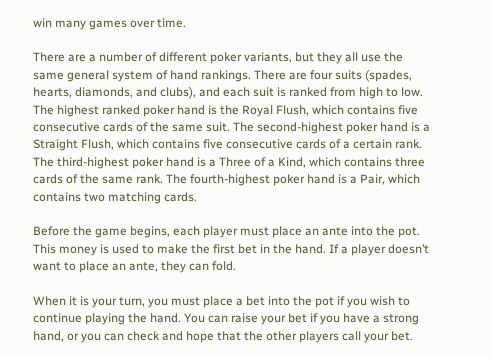win many games over time.

There are a number of different poker variants, but they all use the same general system of hand rankings. There are four suits (spades, hearts, diamonds, and clubs), and each suit is ranked from high to low. The highest ranked poker hand is the Royal Flush, which contains five consecutive cards of the same suit. The second-highest poker hand is a Straight Flush, which contains five consecutive cards of a certain rank. The third-highest poker hand is a Three of a Kind, which contains three cards of the same rank. The fourth-highest poker hand is a Pair, which contains two matching cards.

Before the game begins, each player must place an ante into the pot. This money is used to make the first bet in the hand. If a player doesn’t want to place an ante, they can fold.

When it is your turn, you must place a bet into the pot if you wish to continue playing the hand. You can raise your bet if you have a strong hand, or you can check and hope that the other players call your bet.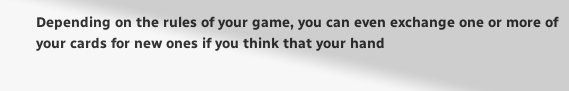Depending on the rules of your game, you can even exchange one or more of your cards for new ones if you think that your hand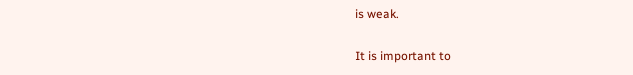is weak.

It is important to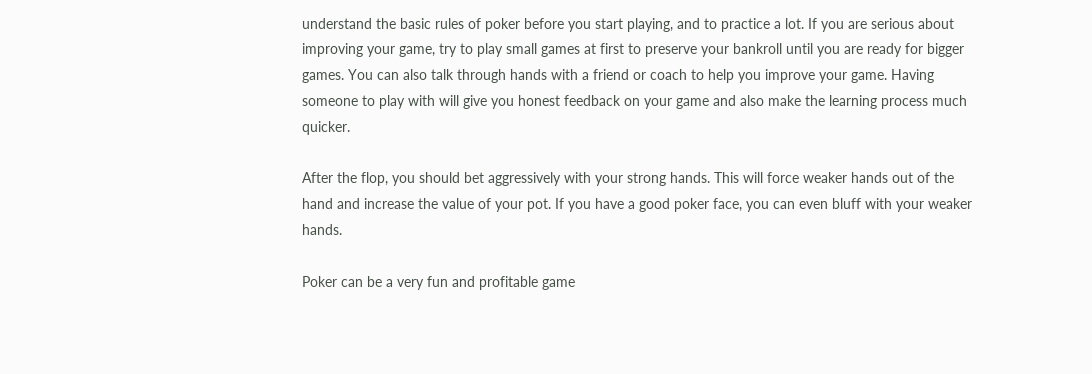understand the basic rules of poker before you start playing, and to practice a lot. If you are serious about improving your game, try to play small games at first to preserve your bankroll until you are ready for bigger games. You can also talk through hands with a friend or coach to help you improve your game. Having someone to play with will give you honest feedback on your game and also make the learning process much quicker.

After the flop, you should bet aggressively with your strong hands. This will force weaker hands out of the hand and increase the value of your pot. If you have a good poker face, you can even bluff with your weaker hands.

Poker can be a very fun and profitable game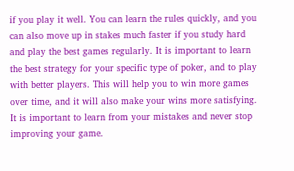if you play it well. You can learn the rules quickly, and you can also move up in stakes much faster if you study hard and play the best games regularly. It is important to learn the best strategy for your specific type of poker, and to play with better players. This will help you to win more games over time, and it will also make your wins more satisfying. It is important to learn from your mistakes and never stop improving your game.